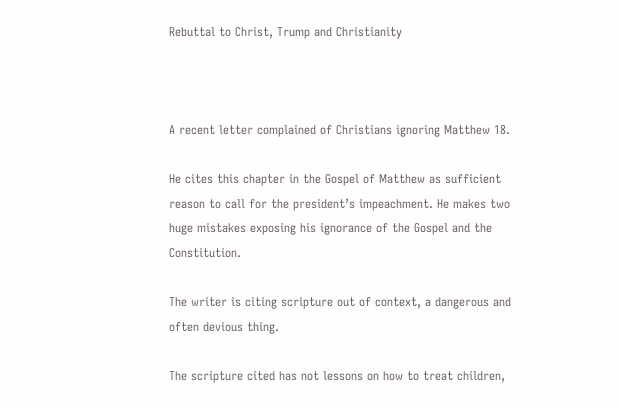Rebuttal to Christ, Trump and Christianity



A recent letter complained of Christians ignoring Matthew 18.

He cites this chapter in the Gospel of Matthew as sufficient reason to call for the president’s impeachment. He makes two huge mistakes exposing his ignorance of the Gospel and the Constitution.

The writer is citing scripture out of context, a dangerous and often devious thing.

The scripture cited has not lessons on how to treat children,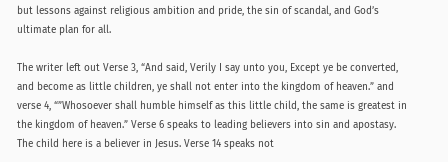but lessons against religious ambition and pride, the sin of scandal, and God’s ultimate plan for all.

The writer left out Verse 3, “And said, Verily I say unto you, Except ye be converted, and become as little children, ye shall not enter into the kingdom of heaven.” and verse 4, “”Whosoever shall humble himself as this little child, the same is greatest in the kingdom of heaven.” Verse 6 speaks to leading believers into sin and apostasy. The child here is a believer in Jesus. Verse 14 speaks not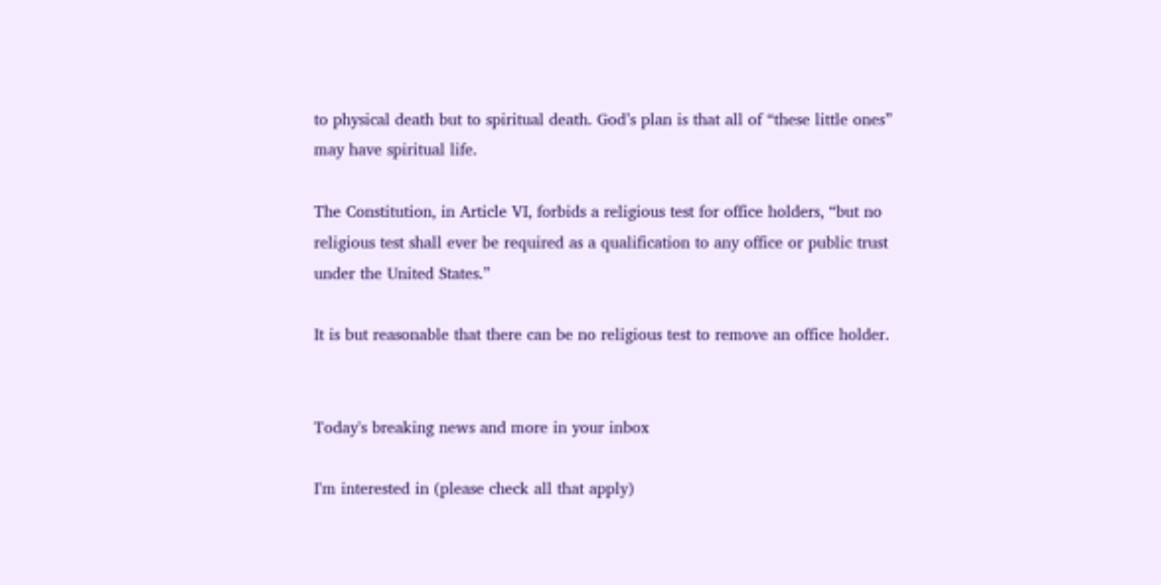to physical death but to spiritual death. God’s plan is that all of “these little ones” may have spiritual life.

The Constitution, in Article VI, forbids a religious test for office holders, “but no religious test shall ever be required as a qualification to any office or public trust under the United States.”

It is but reasonable that there can be no religious test to remove an office holder.


Today's breaking news and more in your inbox

I'm interested in (please check all that apply)